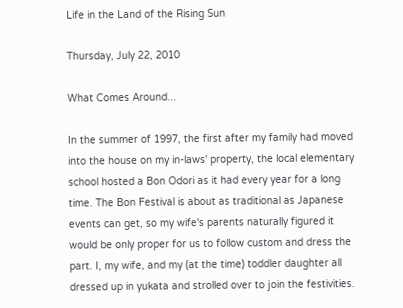Life in the Land of the Rising Sun

Thursday, July 22, 2010

What Comes Around...

In the summer of 1997, the first after my family had moved into the house on my in-laws' property, the local elementary school hosted a Bon Odori as it had every year for a long time. The Bon Festival is about as traditional as Japanese events can get, so my wife's parents naturally figured it would be only proper for us to follow custom and dress the part. I, my wife, and my (at the time) toddler daughter all dressed up in yukata and strolled over to join the festivities.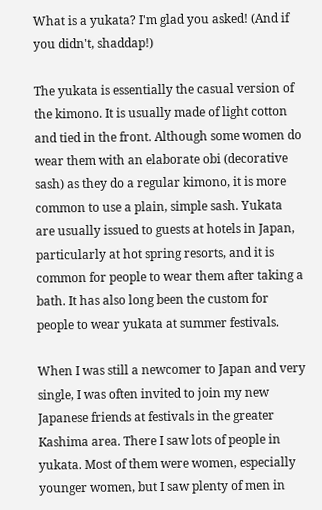What is a yukata? I'm glad you asked! (And if you didn't, shaddap!)

The yukata is essentially the casual version of the kimono. It is usually made of light cotton and tied in the front. Although some women do wear them with an elaborate obi (decorative sash) as they do a regular kimono, it is more common to use a plain, simple sash. Yukata are usually issued to guests at hotels in Japan, particularly at hot spring resorts, and it is common for people to wear them after taking a bath. It has also long been the custom for people to wear yukata at summer festivals.

When I was still a newcomer to Japan and very single, I was often invited to join my new Japanese friends at festivals in the greater Kashima area. There I saw lots of people in yukata. Most of them were women, especially younger women, but I saw plenty of men in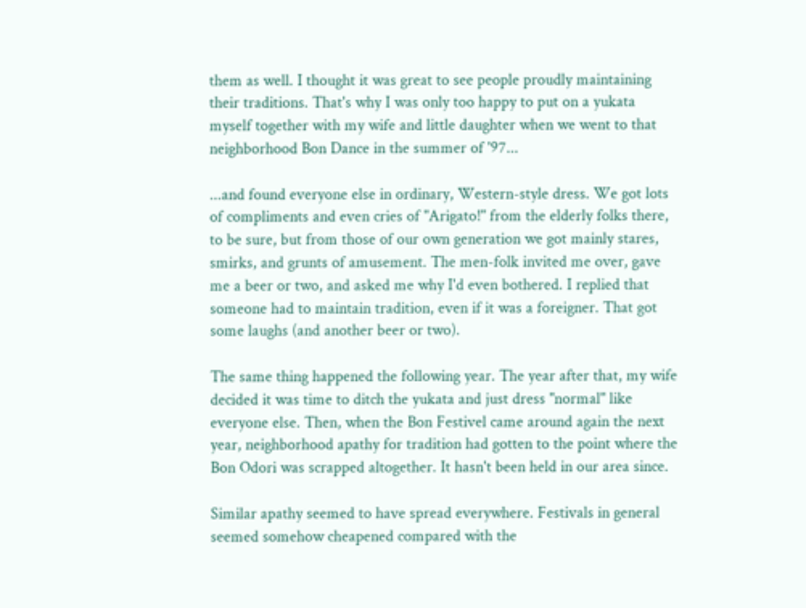them as well. I thought it was great to see people proudly maintaining their traditions. That's why I was only too happy to put on a yukata myself together with my wife and little daughter when we went to that neighborhood Bon Dance in the summer of '97...

...and found everyone else in ordinary, Western-style dress. We got lots of compliments and even cries of "Arigato!" from the elderly folks there, to be sure, but from those of our own generation we got mainly stares, smirks, and grunts of amusement. The men-folk invited me over, gave me a beer or two, and asked me why I'd even bothered. I replied that someone had to maintain tradition, even if it was a foreigner. That got some laughs (and another beer or two).

The same thing happened the following year. The year after that, my wife decided it was time to ditch the yukata and just dress "normal" like everyone else. Then, when the Bon Festivel came around again the next year, neighborhood apathy for tradition had gotten to the point where the Bon Odori was scrapped altogether. It hasn't been held in our area since.

Similar apathy seemed to have spread everywhere. Festivals in general seemed somehow cheapened compared with the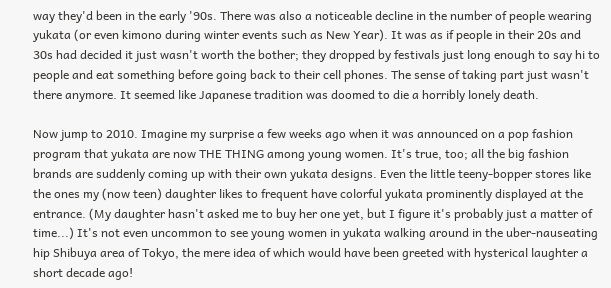way they'd been in the early '90s. There was also a noticeable decline in the number of people wearing yukata (or even kimono during winter events such as New Year). It was as if people in their 20s and 30s had decided it just wasn't worth the bother; they dropped by festivals just long enough to say hi to people and eat something before going back to their cell phones. The sense of taking part just wasn't there anymore. It seemed like Japanese tradition was doomed to die a horribly lonely death.

Now jump to 2010. Imagine my surprise a few weeks ago when it was announced on a pop fashion program that yukata are now THE THING among young women. It's true, too; all the big fashion brands are suddenly coming up with their own yukata designs. Even the little teeny-bopper stores like the ones my (now teen) daughter likes to frequent have colorful yukata prominently displayed at the entrance. (My daughter hasn't asked me to buy her one yet, but I figure it's probably just a matter of time...) It's not even uncommon to see young women in yukata walking around in the uber-nauseating hip Shibuya area of Tokyo, the mere idea of which would have been greeted with hysterical laughter a short decade ago!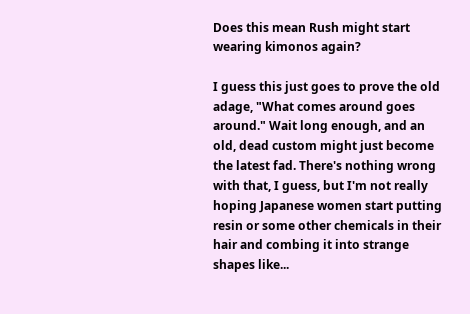Does this mean Rush might start wearing kimonos again?

I guess this just goes to prove the old adage, "What comes around goes around." Wait long enough, and an old, dead custom might just become the latest fad. There's nothing wrong with that, I guess, but I'm not really hoping Japanese women start putting resin or some other chemicals in their hair and combing it into strange shapes like...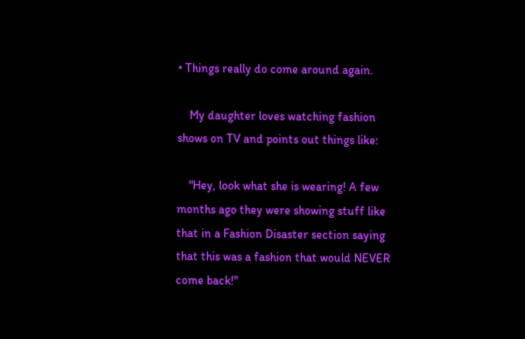• Things really do come around again.

    My daughter loves watching fashion shows on TV and points out things like:

    "Hey, look what she is wearing! A few months ago they were showing stuff like that in a Fashion Disaster section saying that this was a fashion that would NEVER come back!"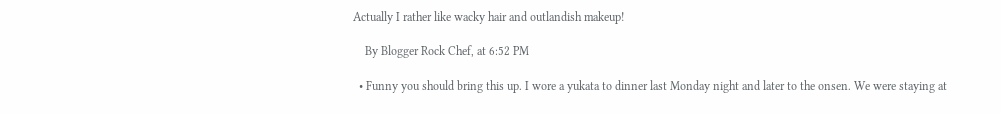Actually I rather like wacky hair and outlandish makeup!

    By Blogger Rock Chef, at 6:52 PM

  • Funny you should bring this up. I wore a yukata to dinner last Monday night and later to the onsen. We were staying at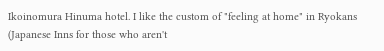Ikoinomura Hinuma hotel. I like the custom of "feeling at home" in Ryokans (Japanese Inns for those who aren't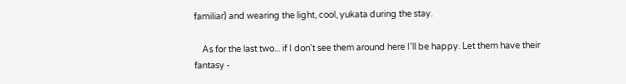familiar) and wearing the light, cool, yukata during the stay.

    As for the last two... if I don't see them around here I'll be happy. Let them have their fantasy -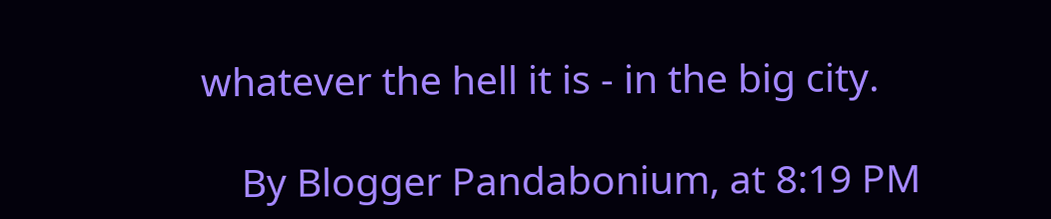whatever the hell it is - in the big city.

    By Blogger Pandabonium, at 8:19 PM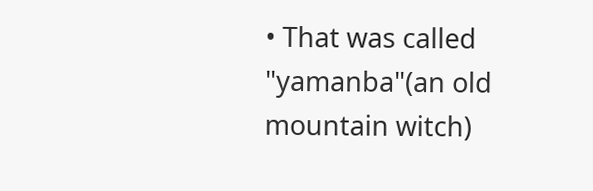• That was called "yamanba"(an old mountain witch)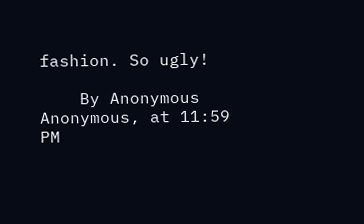fashion. So ugly!

    By Anonymous Anonymous, at 11:59 PM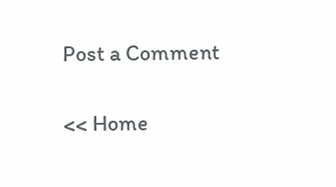Post a Comment

<< Home